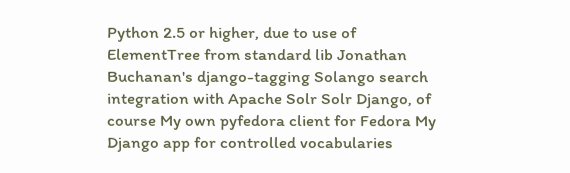Python 2.5 or higher, due to use of ElementTree from standard lib Jonathan Buchanan's django-tagging Solango search integration with Apache Solr Solr Django, of course My own pyfedora client for Fedora My Django app for controlled vocabularies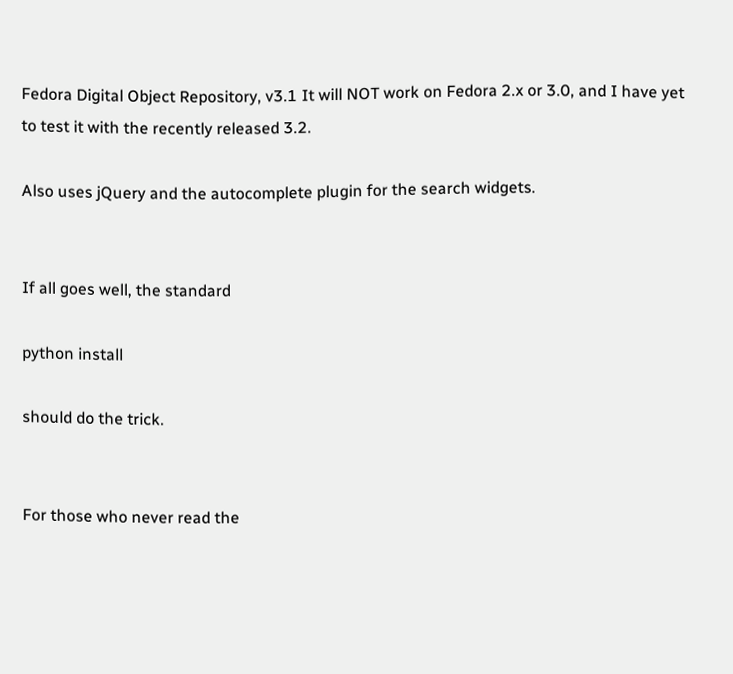Fedora Digital Object Repository, v3.1 It will NOT work on Fedora 2.x or 3.0, and I have yet to test it with the recently released 3.2.

Also uses jQuery and the autocomplete plugin for the search widgets.


If all goes well, the standard

python install

should do the trick.


For those who never read the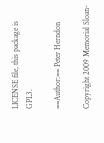LICENSE file, this package is GPL3.

==Author:== Peter Herndon

Copyright 2009 Memorial Sloan-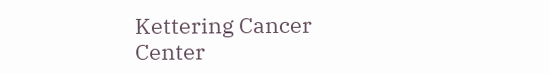Kettering Cancer Center